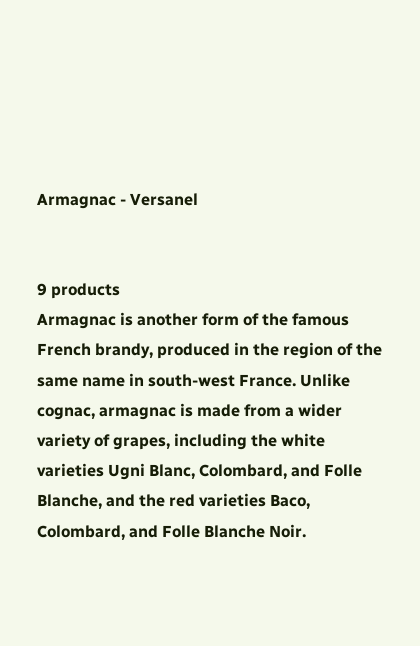Armagnac - Versanel


9 products
Armagnac is another form of the famous French brandy, produced in the region of the same name in south-west France. Unlike cognac, armagnac is made from a wider variety of grapes, including the white varieties Ugni Blanc, Colombard, and Folle Blanche, and the red varieties Baco, Colombard, and Folle Blanche Noir.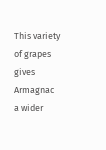This variety of grapes gives Armagnac a wider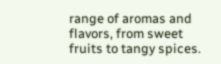range of aromas and flavors, from sweet fruits to tangy spices.